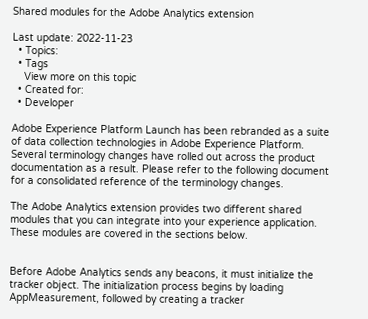Shared modules for the Adobe Analytics extension

Last update: 2022-11-23
  • Topics:
  • Tags
    View more on this topic
  • Created for:
  • Developer

Adobe Experience Platform Launch has been rebranded as a suite of data collection technologies in Adobe Experience Platform. Several terminology changes have rolled out across the product documentation as a result. Please refer to the following document for a consolidated reference of the terminology changes.

The Adobe Analytics extension provides two different shared modules that you can integrate into your experience application. These modules are covered in the sections below.


Before Adobe Analytics sends any beacons, it must initialize the tracker object. The initialization process begins by loading AppMeasurement, followed by creating a tracker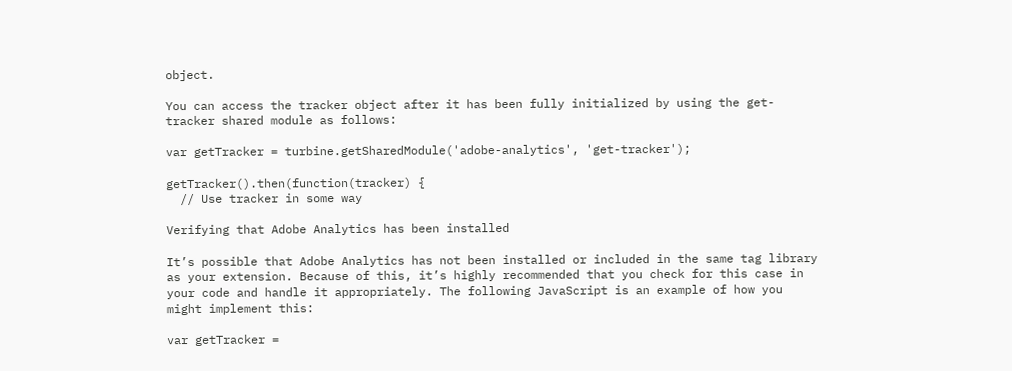object.

You can access the tracker object after it has been fully initialized by using the get-tracker shared module as follows:

var getTracker = turbine.getSharedModule('adobe-analytics', 'get-tracker');

getTracker().then(function(tracker) {
  // Use tracker in some way

Verifying that Adobe Analytics has been installed

It’s possible that Adobe Analytics has not been installed or included in the same tag library as your extension. Because of this, it’s highly recommended that you check for this case in your code and handle it appropriately. The following JavaScript is an example of how you might implement this:

var getTracker =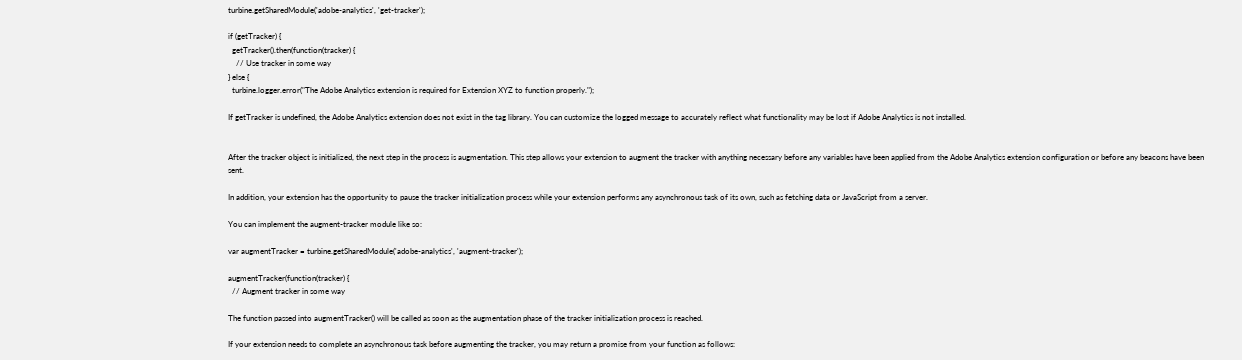turbine.getSharedModule('adobe-analytics', 'get-tracker');

if (getTracker) {
  getTracker().then(function(tracker) {
    // Use tracker in some way
} else {
  turbine.logger.error("The Adobe Analytics extension is required for Extension XYZ to function properly.");

If getTracker is undefined, the Adobe Analytics extension does not exist in the tag library. You can customize the logged message to accurately reflect what functionality may be lost if Adobe Analytics is not installed.


After the tracker object is initialized, the next step in the process is augmentation. This step allows your extension to augment the tracker with anything necessary before any variables have been applied from the Adobe Analytics extension configuration or before any beacons have been sent.

In addition, your extension has the opportunity to pause the tracker initialization process while your extension performs any asynchronous task of its own, such as fetching data or JavaScript from a server.

You can implement the augment-tracker module like so:

var augmentTracker = turbine.getSharedModule('adobe-analytics', 'augment-tracker');

augmentTracker(function(tracker) {
  // Augment tracker in some way

The function passed into augmentTracker() will be called as soon as the augmentation phase of the tracker initialization process is reached.

If your extension needs to complete an asynchronous task before augmenting the tracker, you may return a promise from your function as follows: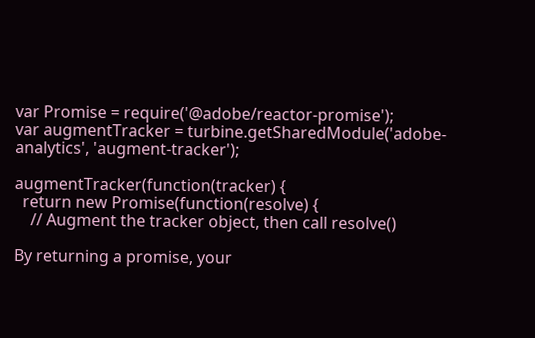var Promise = require('@adobe/reactor-promise');
var augmentTracker = turbine.getSharedModule('adobe-analytics', 'augment-tracker');

augmentTracker(function(tracker) {
  return new Promise(function(resolve) {
    // Augment the tracker object, then call resolve()

By returning a promise, your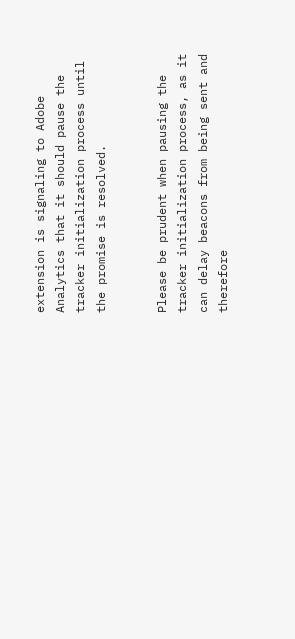extension is signaling to Adobe Analytics that it should pause the tracker initialization process until the promise is resolved.


Please be prudent when pausing the tracker initialization process, as it can delay beacons from being sent and therefore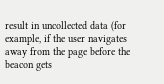result in uncollected data (for example, if the user navigates away from the page before the beacon gets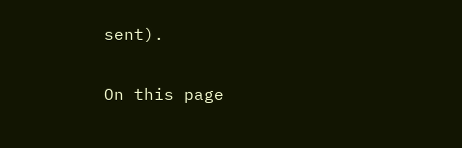sent).

On this page